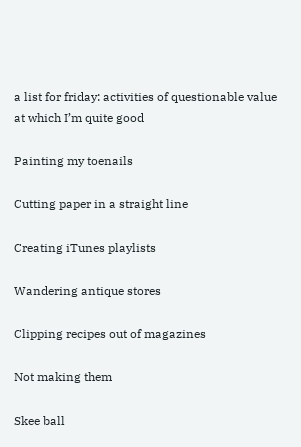a list for friday: activities of questionable value at which I’m quite good

Painting my toenails

Cutting paper in a straight line

Creating iTunes playlists

Wandering antique stores

Clipping recipes out of magazines

Not making them

Skee ball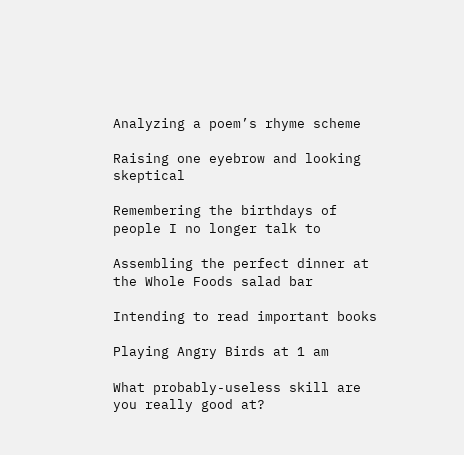Analyzing a poem’s rhyme scheme

Raising one eyebrow and looking skeptical

Remembering the birthdays of people I no longer talk to

Assembling the perfect dinner at the Whole Foods salad bar

Intending to read important books

Playing Angry Birds at 1 am

What probably-useless skill are you really good at?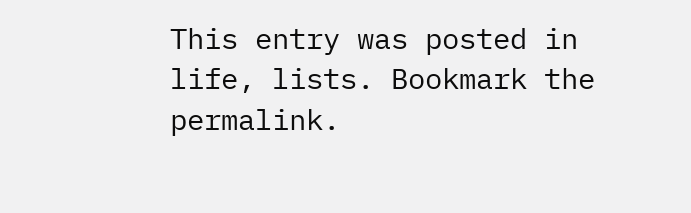This entry was posted in life, lists. Bookmark the permalink.